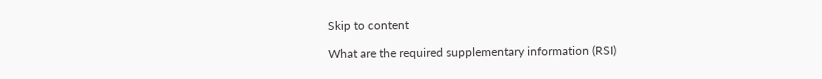Skip to content

What are the required supplementary information (RSI)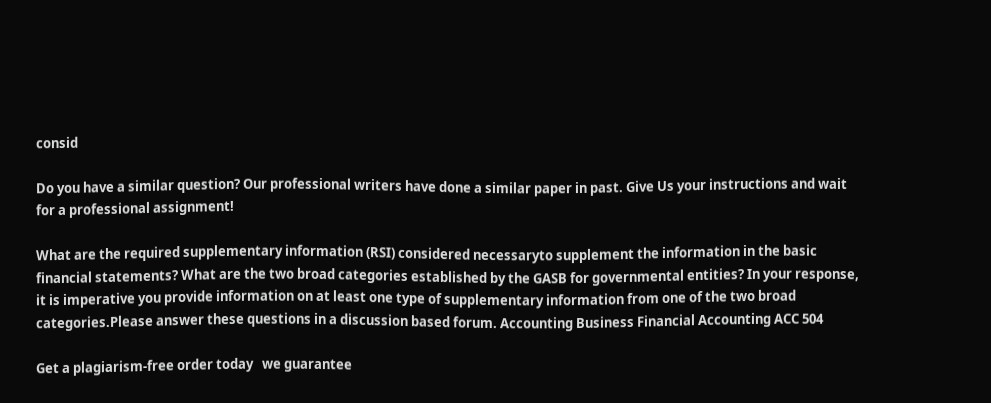consid

Do you have a similar question? Our professional writers have done a similar paper in past. Give Us your instructions and wait for a professional assignment!

What are the required supplementary information (RSI) considered necessaryto supplement the information in the basic financial statements? What are the two broad categories established by the GASB for governmental entities? In your response, it is imperative you provide information on at least one type of supplementary information from one of the two broad categories.Please answer these questions in a discussion based forum. Accounting Business Financial Accounting ACC 504

Get a plagiarism-free order today   we guarantee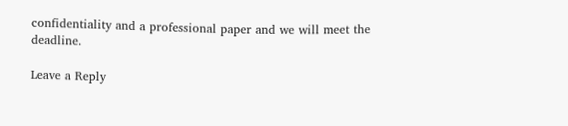confidentiality and a professional paper and we will meet the deadline.

Leave a Reply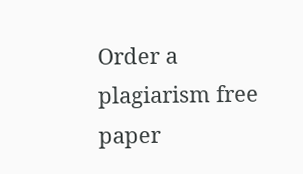Order a plagiarism free paper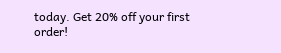today. Get 20% off your first order!